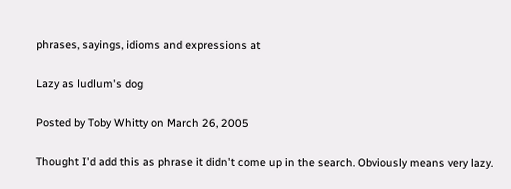phrases, sayings, idioms and expressions at

Lazy as ludlum's dog

Posted by Toby Whitty on March 26, 2005

Thought I'd add this as phrase it didn't come up in the search. Obviously means very lazy.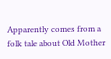Apparently comes from a folk tale about Old Mother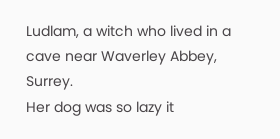Ludlam, a witch who lived in a cave near Waverley Abbey, Surrey.
Her dog was so lazy it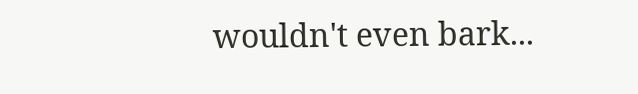wouldn't even bark...